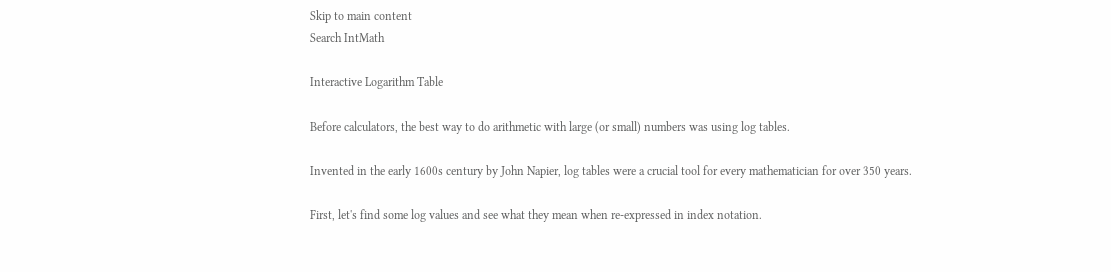Skip to main content
Search IntMath

Interactive Logarithm Table

Before calculators, the best way to do arithmetic with large (or small) numbers was using log tables.

Invented in the early 1600s century by John Napier, log tables were a crucial tool for every mathematician for over 350 years.

First, let's find some log values and see what they mean when re-expressed in index notation.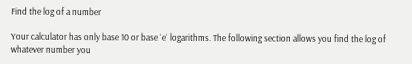Find the log of a number

Your calculator has only base 10 or base `e` logarithms. The following section allows you find the log of whatever number you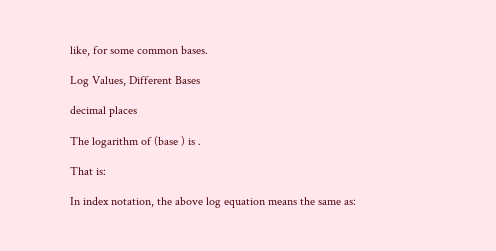like, for some common bases.

Log Values, Different Bases

decimal places

The logarithm of (base ) is .

That is:

In index notation, the above log equation means the same as: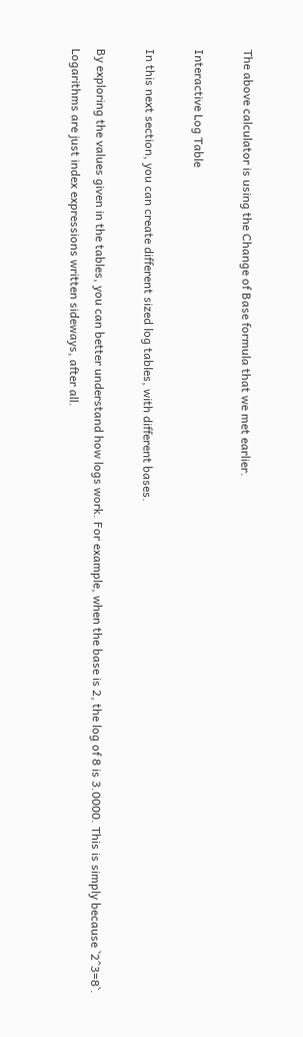The above calculator is using the Change of Base formula that we met earlier.

Interactive Log Table

In this next section, you can create different sized log tables, with different bases.

By exploring the values given in the tables, you can better understand how logs work. For example, when the base is 2, the log of 8 is 3.0000. This is simply because `2^3=8`. Logarithms are just index expressions written sideways, after all.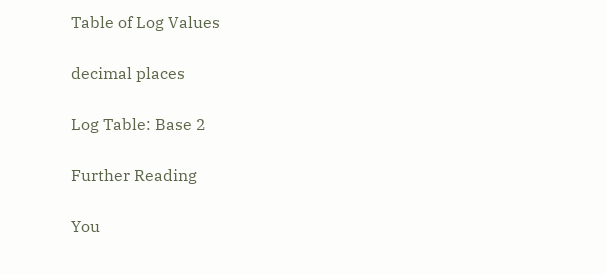Table of Log Values

decimal places

Log Table: Base 2

Further Reading

You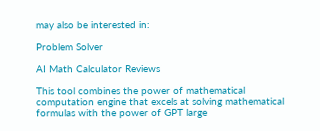may also be interested in:

Problem Solver

AI Math Calculator Reviews

This tool combines the power of mathematical computation engine that excels at solving mathematical formulas with the power of GPT large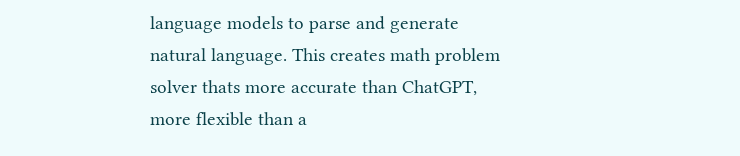language models to parse and generate natural language. This creates math problem solver thats more accurate than ChatGPT, more flexible than a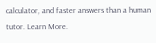calculator, and faster answers than a human tutor. Learn More.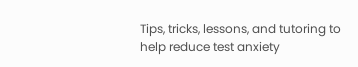Tips, tricks, lessons, and tutoring to help reduce test anxiety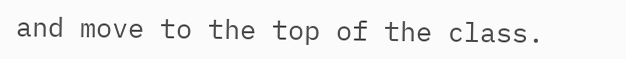and move to the top of the class.